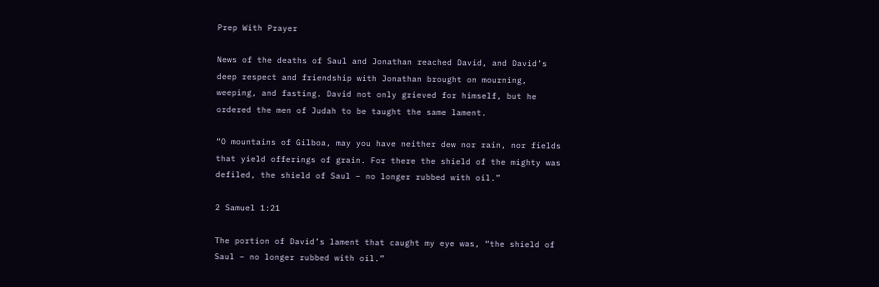Prep With Prayer

News of the deaths of Saul and Jonathan reached David, and David’s deep respect and friendship with Jonathan brought on mourning, weeping, and fasting. David not only grieved for himself, but he ordered the men of Judah to be taught the same lament.

“O mountains of Gilboa, may you have neither dew nor rain, nor fields that yield offerings of grain. For there the shield of the mighty was defiled, the shield of Saul – no longer rubbed with oil.”

2 Samuel 1:21

The portion of David’s lament that caught my eye was, “the shield of Saul – no longer rubbed with oil.”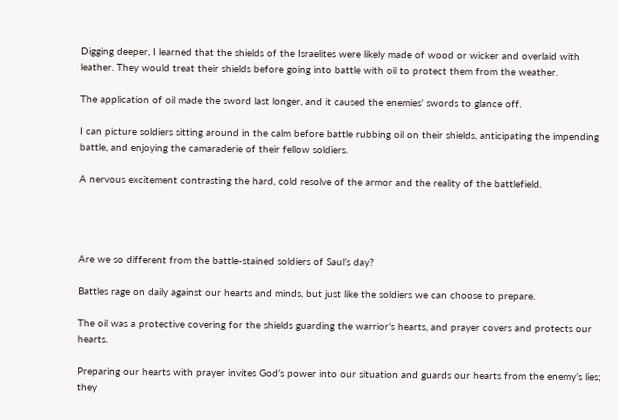Digging deeper, I learned that the shields of the Israelites were likely made of wood or wicker and overlaid with leather. They would treat their shields before going into battle with oil to protect them from the weather.

The application of oil made the sword last longer, and it caused the enemies’ swords to glance off.

I can picture soldiers sitting around in the calm before battle rubbing oil on their shields, anticipating the impending battle, and enjoying the camaraderie of their fellow soldiers.

A nervous excitement contrasting the hard, cold resolve of the armor and the reality of the battlefield.




Are we so different from the battle-stained soldiers of Saul’s day?

Battles rage on daily against our hearts and minds, but just like the soldiers we can choose to prepare.

The oil was a protective covering for the shields guarding the warrior’s hearts, and prayer covers and protects our hearts.

Preparing our hearts with prayer invites God’s power into our situation and guards our hearts from the enemy’s lies; they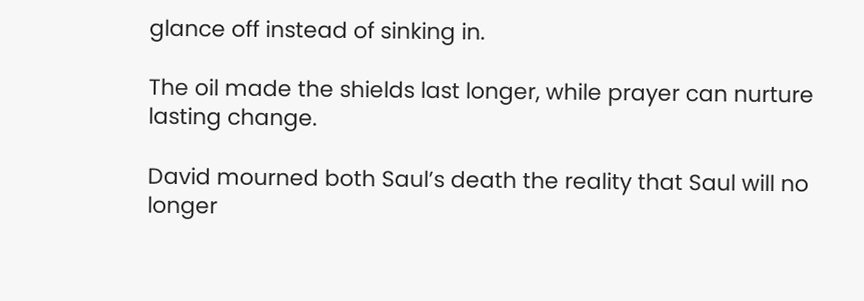glance off instead of sinking in.

The oil made the shields last longer, while prayer can nurture lasting change.

David mourned both Saul’s death the reality that Saul will no longer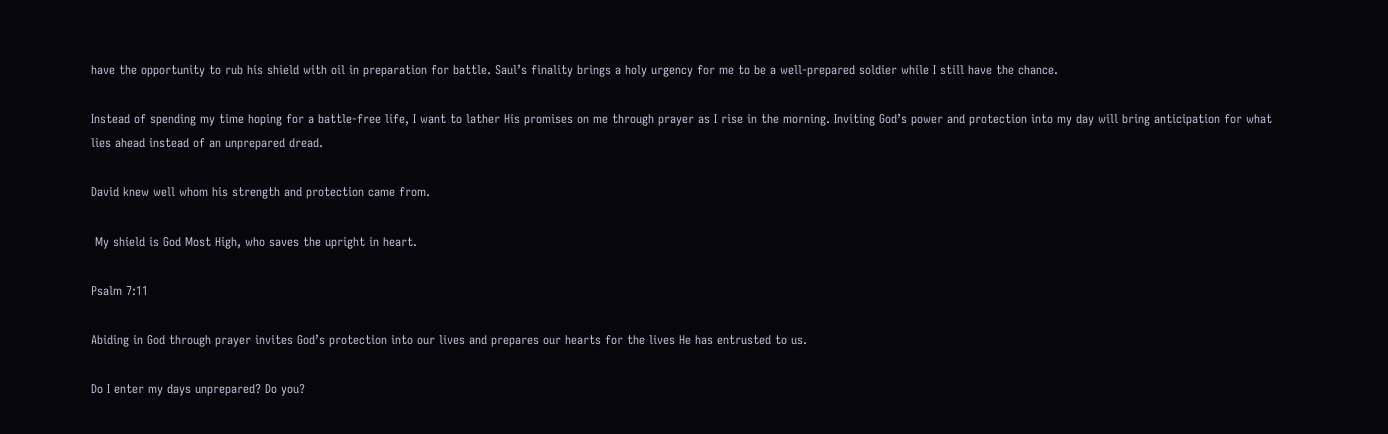have the opportunity to rub his shield with oil in preparation for battle. Saul’s finality brings a holy urgency for me to be a well-prepared soldier while I still have the chance.

Instead of spending my time hoping for a battle-free life, I want to lather His promises on me through prayer as I rise in the morning. Inviting God’s power and protection into my day will bring anticipation for what lies ahead instead of an unprepared dread.

David knew well whom his strength and protection came from.

 My shield is God Most High, who saves the upright in heart.

Psalm 7:11

Abiding in God through prayer invites God’s protection into our lives and prepares our hearts for the lives He has entrusted to us.

Do I enter my days unprepared? Do you?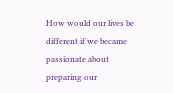How would our lives be different if we became passionate about preparing our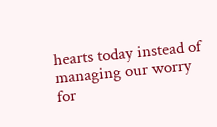hearts today instead of managing our worry for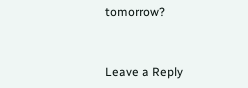tomorrow?


Leave a Reply